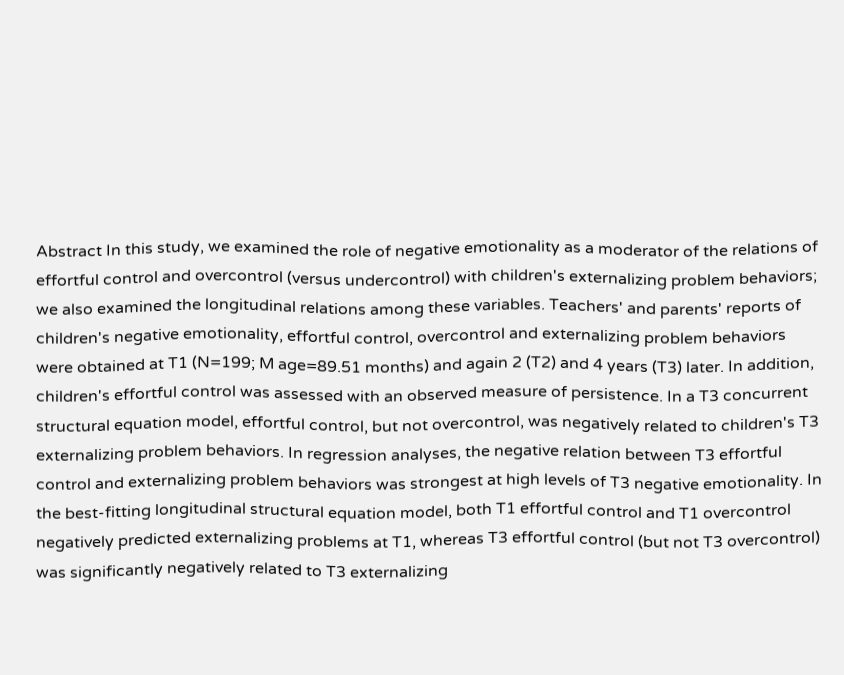Abstract In this study, we examined the role of negative emotionality as a moderator of the relations of effortful control and overcontrol (versus undercontrol) with children's externalizing problem behaviors; we also examined the longitudinal relations among these variables. Teachers' and parents' reports of children's negative emotionality, effortful control, overcontrol and externalizing problem behaviors were obtained at T1 (N=199; M age=89.51 months) and again 2 (T2) and 4 years (T3) later. In addition, children's effortful control was assessed with an observed measure of persistence. In a T3 concurrent structural equation model, effortful control, but not overcontrol, was negatively related to children's T3 externalizing problem behaviors. In regression analyses, the negative relation between T3 effortful control and externalizing problem behaviors was strongest at high levels of T3 negative emotionality. In the best-fitting longitudinal structural equation model, both T1 effortful control and T1 overcontrol negatively predicted externalizing problems at T1, whereas T3 effortful control (but not T3 overcontrol) was significantly negatively related to T3 externalizing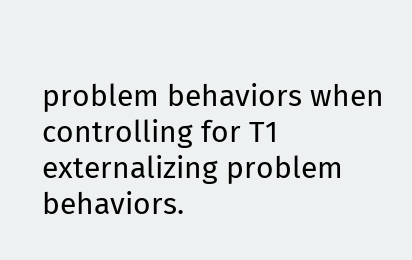problem behaviors when controlling for T1 externalizing problem behaviors.